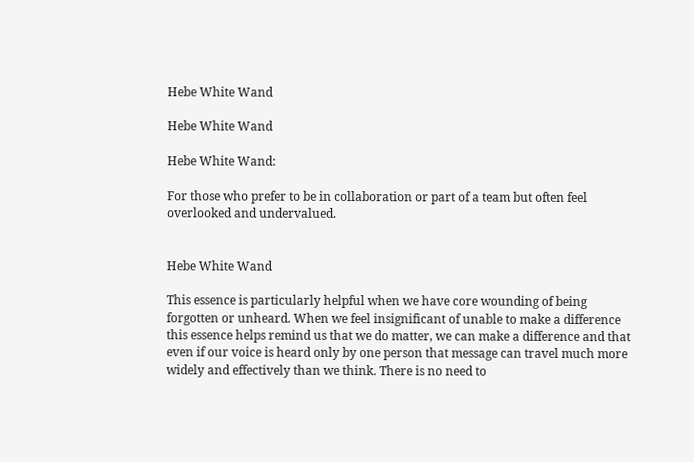Hebe White Wand

Hebe White Wand

Hebe White Wand:

For those who prefer to be in collaboration or part of a team but often feel overlooked and undervalued.


Hebe White Wand

This essence is particularly helpful when we have core wounding of being forgotten or unheard. When we feel insignificant of unable to make a difference this essence helps remind us that we do matter, we can make a difference and that even if our voice is heard only by one person that message can travel much more widely and effectively than we think. There is no need to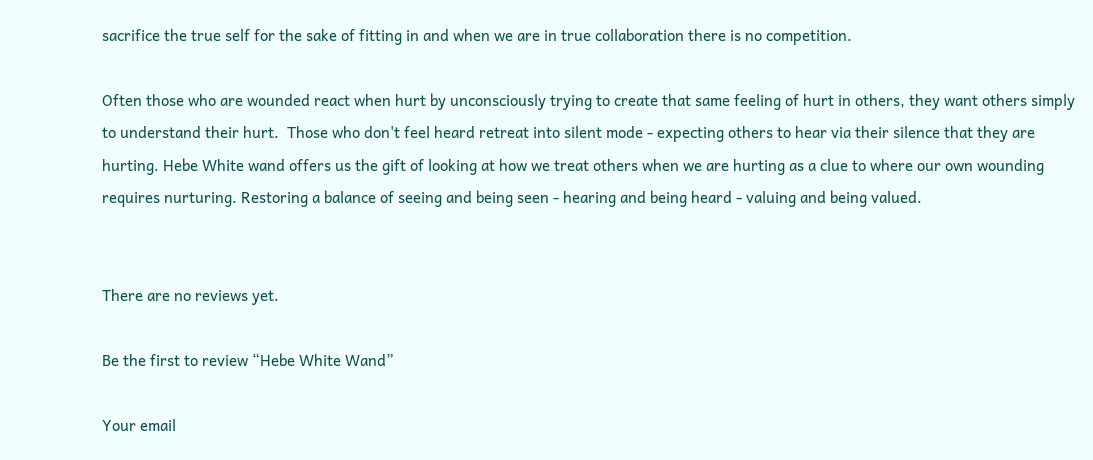sacrifice the true self for the sake of fitting in and when we are in true collaboration there is no competition.

Often those who are wounded react when hurt by unconsciously trying to create that same feeling of hurt in others, they want others simply to understand their hurt.  Those who don't feel heard retreat into silent mode - expecting others to hear via their silence that they are hurting. Hebe White wand offers us the gift of looking at how we treat others when we are hurting as a clue to where our own wounding requires nurturing. Restoring a balance of seeing and being seen - hearing and being heard - valuing and being valued.


There are no reviews yet.

Be the first to review “Hebe White Wand”

Your email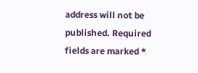address will not be published. Required fields are marked *